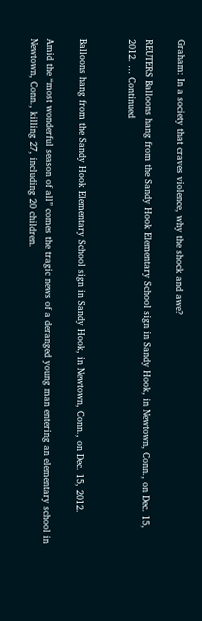Graham: In a society that craves violence, why the shock and awe?

REUTERS Balloons hang from the Sandy Hook Elementary School sign in Sandy Hook, in Newtown, Conn., on Dec. 15, 2012. … Continued


Balloons hang from the Sandy Hook Elementary School sign in Sandy Hook, in Newtown, Conn., on Dec. 15, 2012.

Amid the “most wonderful season of all” comes the tragic news of a deranged young man entering an elementary school in Newtown, Conn., killing 27, including 20 children.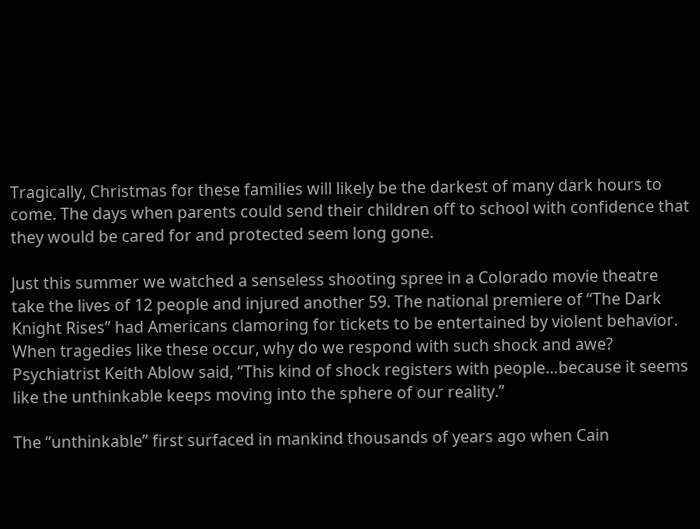Tragically, Christmas for these families will likely be the darkest of many dark hours to come. The days when parents could send their children off to school with confidence that they would be cared for and protected seem long gone.

Just this summer we watched a senseless shooting spree in a Colorado movie theatre take the lives of 12 people and injured another 59. The national premiere of “The Dark Knight Rises” had Americans clamoring for tickets to be entertained by violent behavior. When tragedies like these occur, why do we respond with such shock and awe? Psychiatrist Keith Ablow said, “This kind of shock registers with people…because it seems like the unthinkable keeps moving into the sphere of our reality.”

The “unthinkable” first surfaced in mankind thousands of years ago when Cain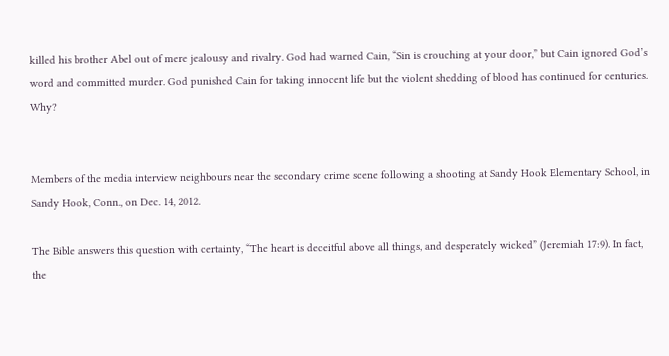killed his brother Abel out of mere jealousy and rivalry. God had warned Cain, “Sin is crouching at your door,” but Cain ignored God’s word and committed murder. God punished Cain for taking innocent life but the violent shedding of blood has continued for centuries. Why?


Members of the media interview neighbours near the secondary crime scene following a shooting at Sandy Hook Elementary School, in Sandy Hook, Conn., on Dec. 14, 2012.

The Bible answers this question with certainty, “The heart is deceitful above all things, and desperately wicked” (Jeremiah 17:9). In fact, the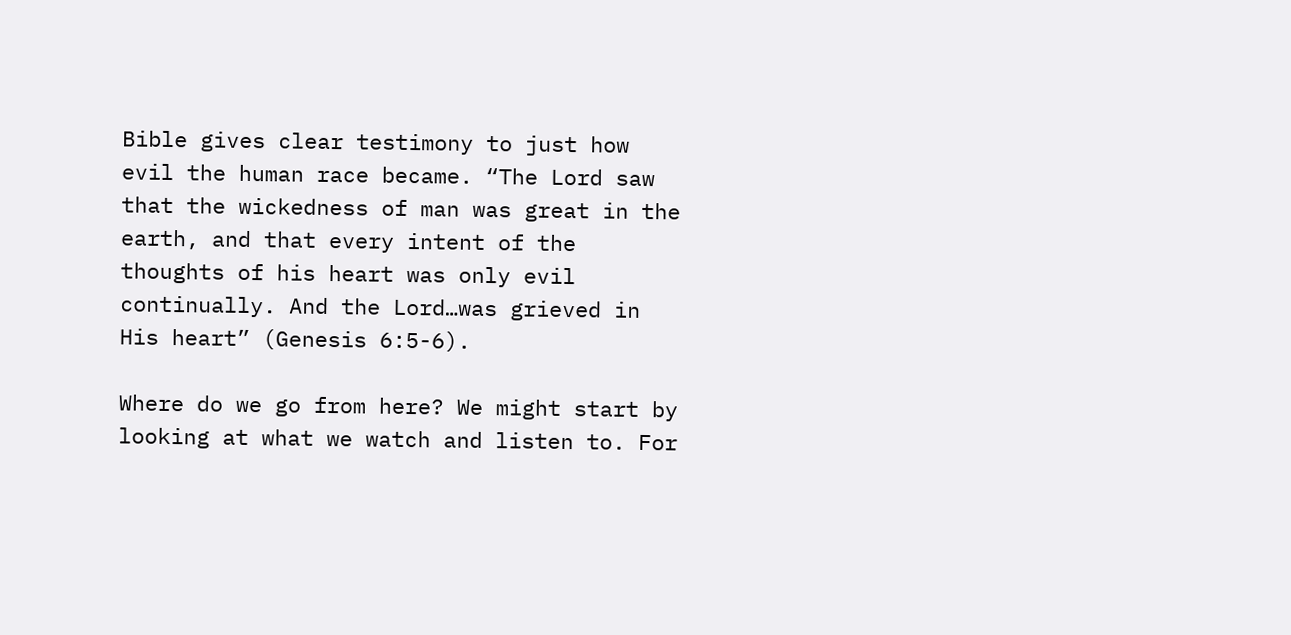Bible gives clear testimony to just how evil the human race became. “The Lord saw that the wickedness of man was great in the earth, and that every intent of the thoughts of his heart was only evil continually. And the Lord…was grieved in His heart” (Genesis 6:5-6).

Where do we go from here? We might start by looking at what we watch and listen to. For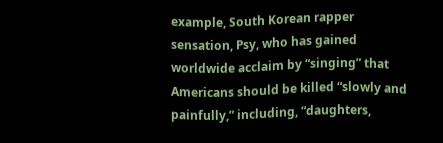example, South Korean rapper sensation, Psy, who has gained worldwide acclaim by “singing” that Americans should be killed “slowly and painfully,” including, “daughters,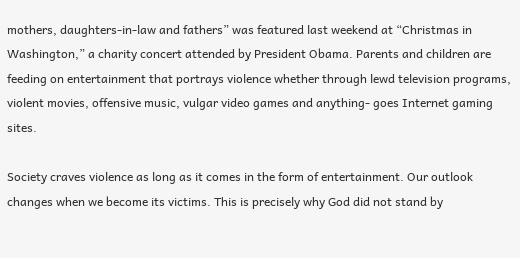mothers, daughters-in-law and fathers” was featured last weekend at “Christmas in Washington,” a charity concert attended by President Obama. Parents and children are feeding on entertainment that portrays violence whether through lewd television programs, violent movies, offensive music, vulgar video games and anything- goes Internet gaming sites.

Society craves violence as long as it comes in the form of entertainment. Our outlook changes when we become its victims. This is precisely why God did not stand by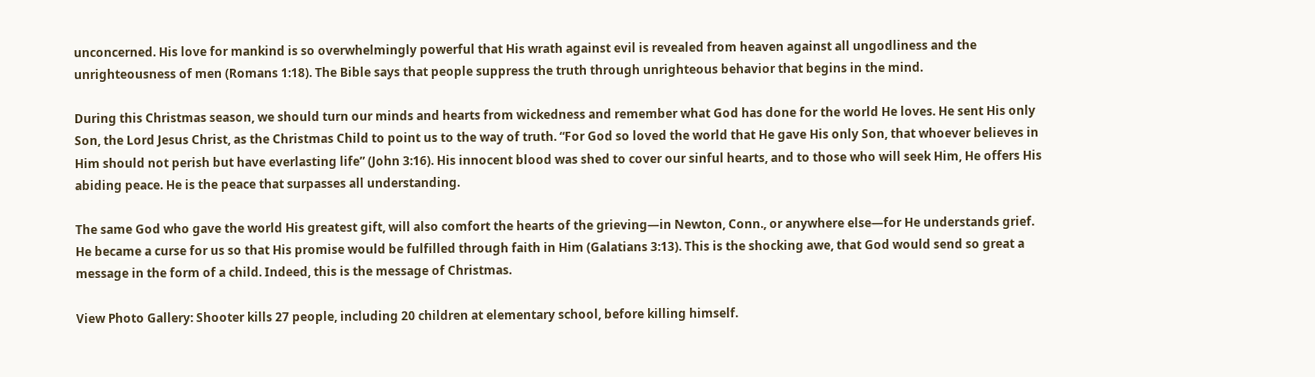unconcerned. His love for mankind is so overwhelmingly powerful that His wrath against evil is revealed from heaven against all ungodliness and the unrighteousness of men (Romans 1:18). The Bible says that people suppress the truth through unrighteous behavior that begins in the mind.

During this Christmas season, we should turn our minds and hearts from wickedness and remember what God has done for the world He loves. He sent His only Son, the Lord Jesus Christ, as the Christmas Child to point us to the way of truth. “For God so loved the world that He gave His only Son, that whoever believes in Him should not perish but have everlasting life” (John 3:16). His innocent blood was shed to cover our sinful hearts, and to those who will seek Him, He offers His abiding peace. He is the peace that surpasses all understanding.

The same God who gave the world His greatest gift, will also comfort the hearts of the grieving—in Newton, Conn., or anywhere else—for He understands grief. He became a curse for us so that His promise would be fulfilled through faith in Him (Galatians 3:13). This is the shocking awe, that God would send so great a message in the form of a child. Indeed, this is the message of Christmas.

View Photo Gallery: Shooter kills 27 people, including 20 children at elementary school, before killing himself.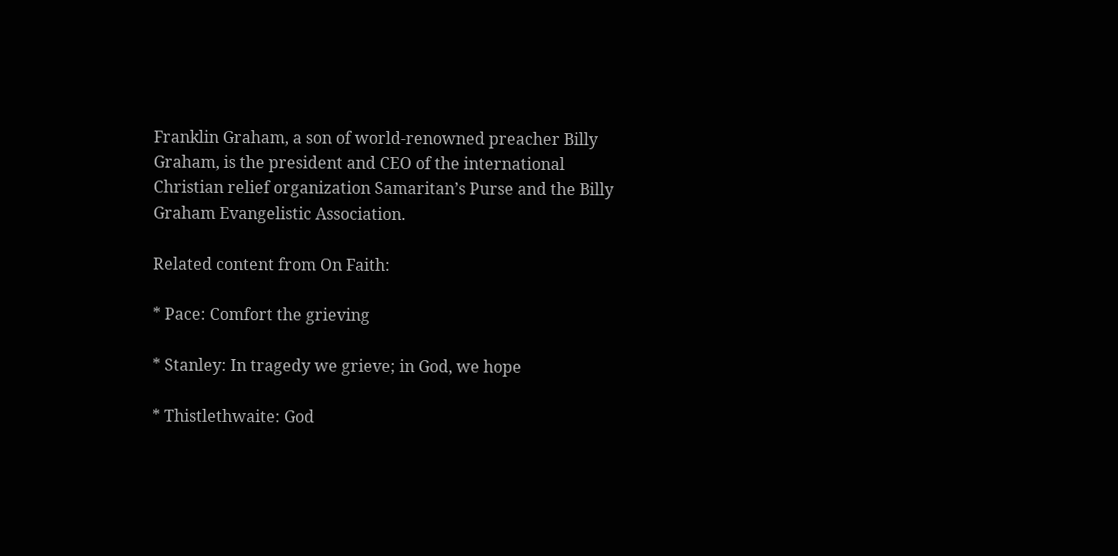Franklin Graham, a son of world-renowned preacher Billy Graham, is the president and CEO of the international Christian relief organization Samaritan’s Purse and the Billy Graham Evangelistic Association.

Related content from On Faith:

* Pace: Comfort the grieving

* Stanley: In tragedy we grieve; in God, we hope

* Thistlethwaite: God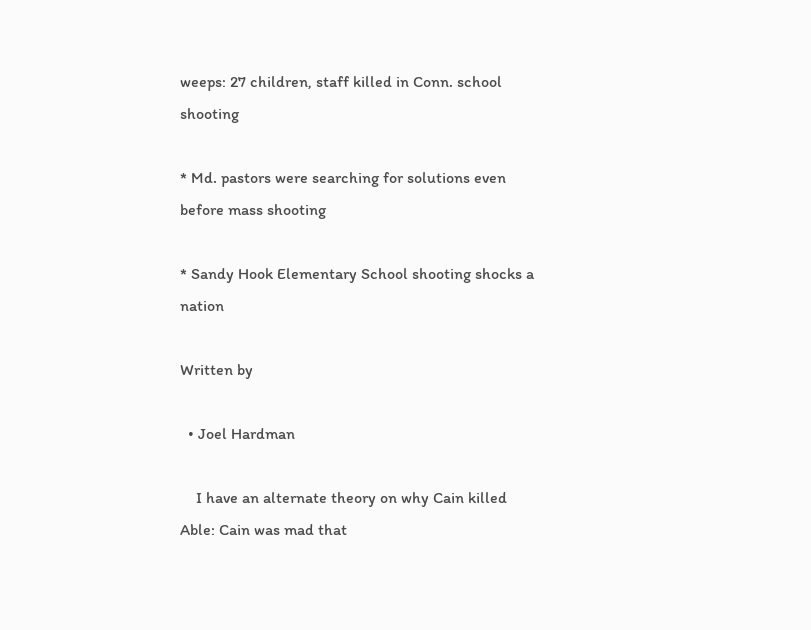weeps: 27 children, staff killed in Conn. school shooting

* Md. pastors were searching for solutions even before mass shooting

* Sandy Hook Elementary School shooting shocks a nation

Written by

  • Joel Hardman

    I have an alternate theory on why Cain killed Able: Cain was mad that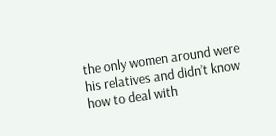the only women around were his relatives and didn’t know how to deal with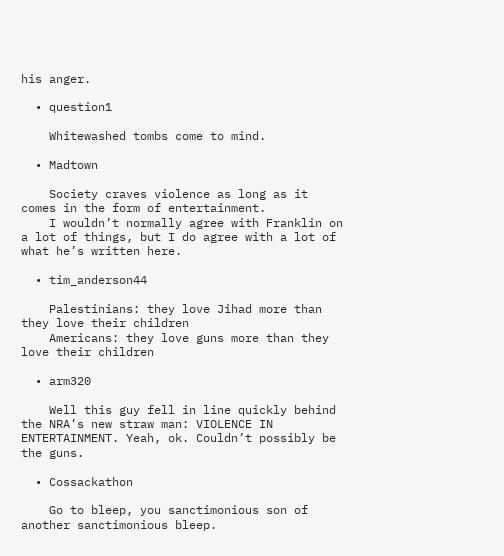his anger.

  • question1

    Whitewashed tombs come to mind.

  • Madtown

    Society craves violence as long as it comes in the form of entertainment.
    I wouldn’t normally agree with Franklin on a lot of things, but I do agree with a lot of what he’s written here.

  • tim_anderson44

    Palestinians: they love Jihad more than they love their children
    Americans: they love guns more than they love their children

  • arm320

    Well this guy fell in line quickly behind the NRA’s new straw man: VIOLENCE IN ENTERTAINMENT. Yeah, ok. Couldn’t possibly be the guns.

  • Cossackathon

    Go to bleep, you sanctimonious son of another sanctimonious bleep.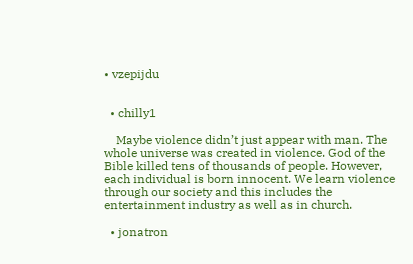• vzepijdu


  • chilly1

    Maybe violence didn’t just appear with man. The whole universe was created in violence. God of the Bible killed tens of thousands of people. However, each individual is born innocent. We learn violence through our society and this includes the entertainment industry as well as in church.

  • jonatron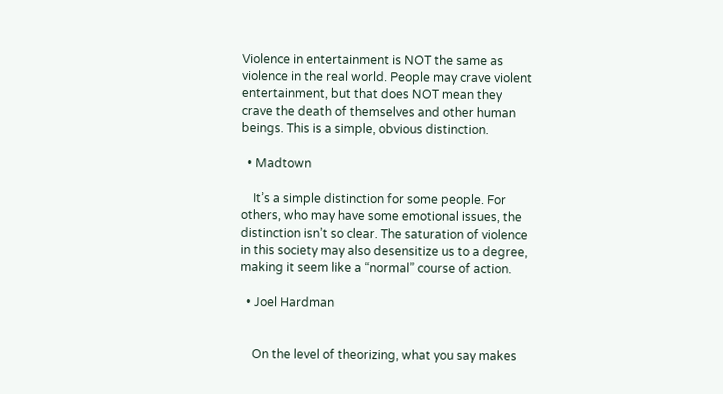Violence in entertainment is NOT the same as violence in the real world. People may crave violent entertainment, but that does NOT mean they crave the death of themselves and other human beings. This is a simple, obvious distinction.

  • Madtown

    It’s a simple distinction for some people. For others, who may have some emotional issues, the distinction isn’t so clear. The saturation of violence in this society may also desensitize us to a degree, making it seem like a “normal” course of action.

  • Joel Hardman


    On the level of theorizing, what you say makes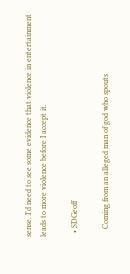sense. I’d need to see some evidence that violence in entertainment leads to more violence before I accept it.

  • SDGeoff

    Coming from an alleged man of god who spouts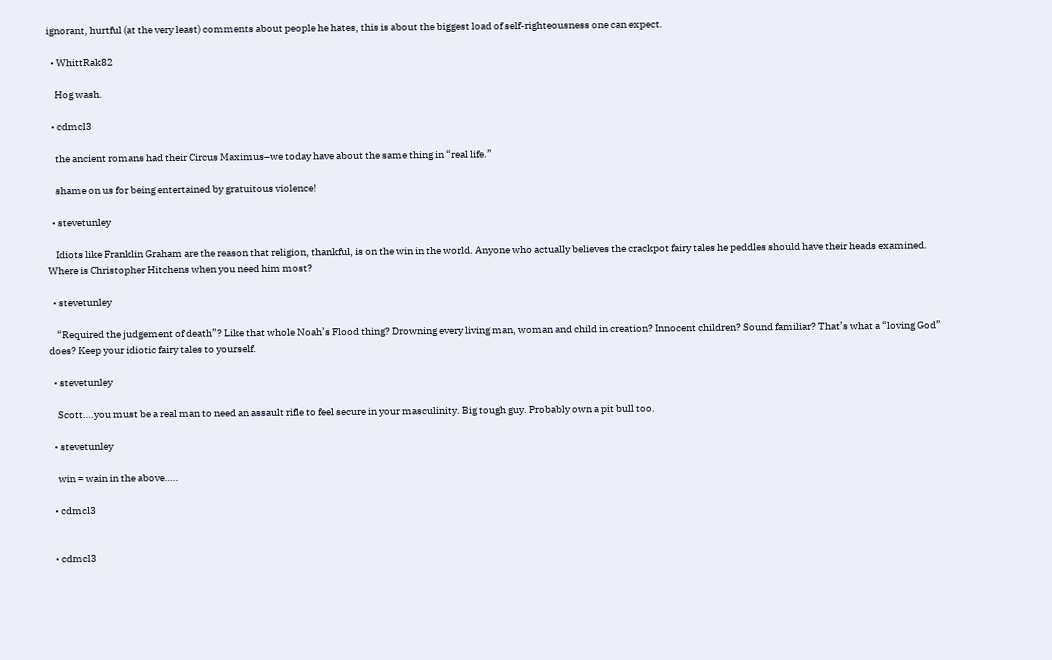ignorant, hurtful (at the very least) comments about people he hates, this is about the biggest load of self-righteousness one can expect.

  • WhittRak82

    Hog wash.

  • cdmcl3

    the ancient romans had their Circus Maximus–we today have about the same thing in “real life.”

    shame on us for being entertained by gratuitous violence!

  • stevetunley

    Idiots like Franklin Graham are the reason that religion, thankful, is on the win in the world. Anyone who actually believes the crackpot fairy tales he peddles should have their heads examined. Where is Christopher Hitchens when you need him most?

  • stevetunley

    “Required the judgement of death”? Like that whole Noah’s Flood thing? Drowning every living man, woman and child in creation? Innocent children? Sound familiar? That’s what a “loving God” does? Keep your idiotic fairy tales to yourself.

  • stevetunley

    Scott….you must be a real man to need an assault rifle to feel secure in your masculinity. Big tough guy. Probably own a pit bull too.

  • stevetunley

    win = wain in the above…..

  • cdmcl3


  • cdmcl3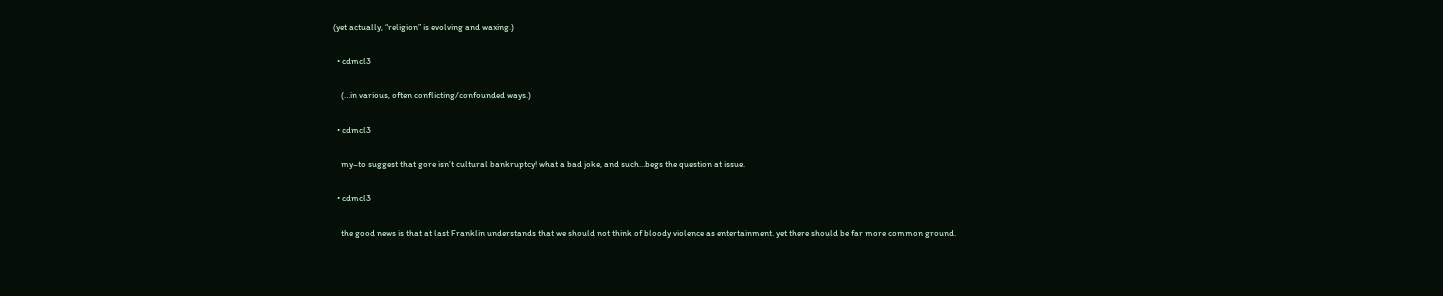(yet actually, “religion” is evolving and waxing.)

  • cdmcl3

    (…in various, often conflicting/confounded ways.)

  • cdmcl3

    my–to suggest that gore isn’t cultural bankruptcy! what a bad joke, and such…begs the question at issue.

  • cdmcl3

    the good news is that at last Franklin understands that we should not think of bloody violence as entertainment. yet there should be far more common ground.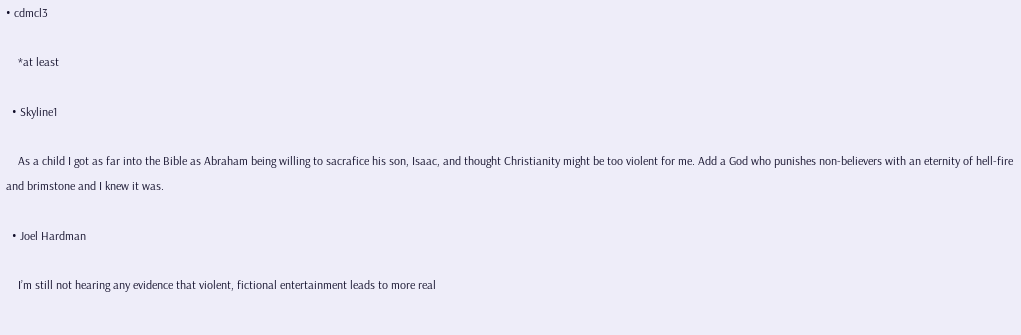• cdmcl3

    *at least

  • Skyline1

    As a child I got as far into the Bible as Abraham being willing to sacrafice his son, Isaac, and thought Christianity might be too violent for me. Add a God who punishes non-believers with an eternity of hell-fire and brimstone and I knew it was.

  • Joel Hardman

    I’m still not hearing any evidence that violent, fictional entertainment leads to more real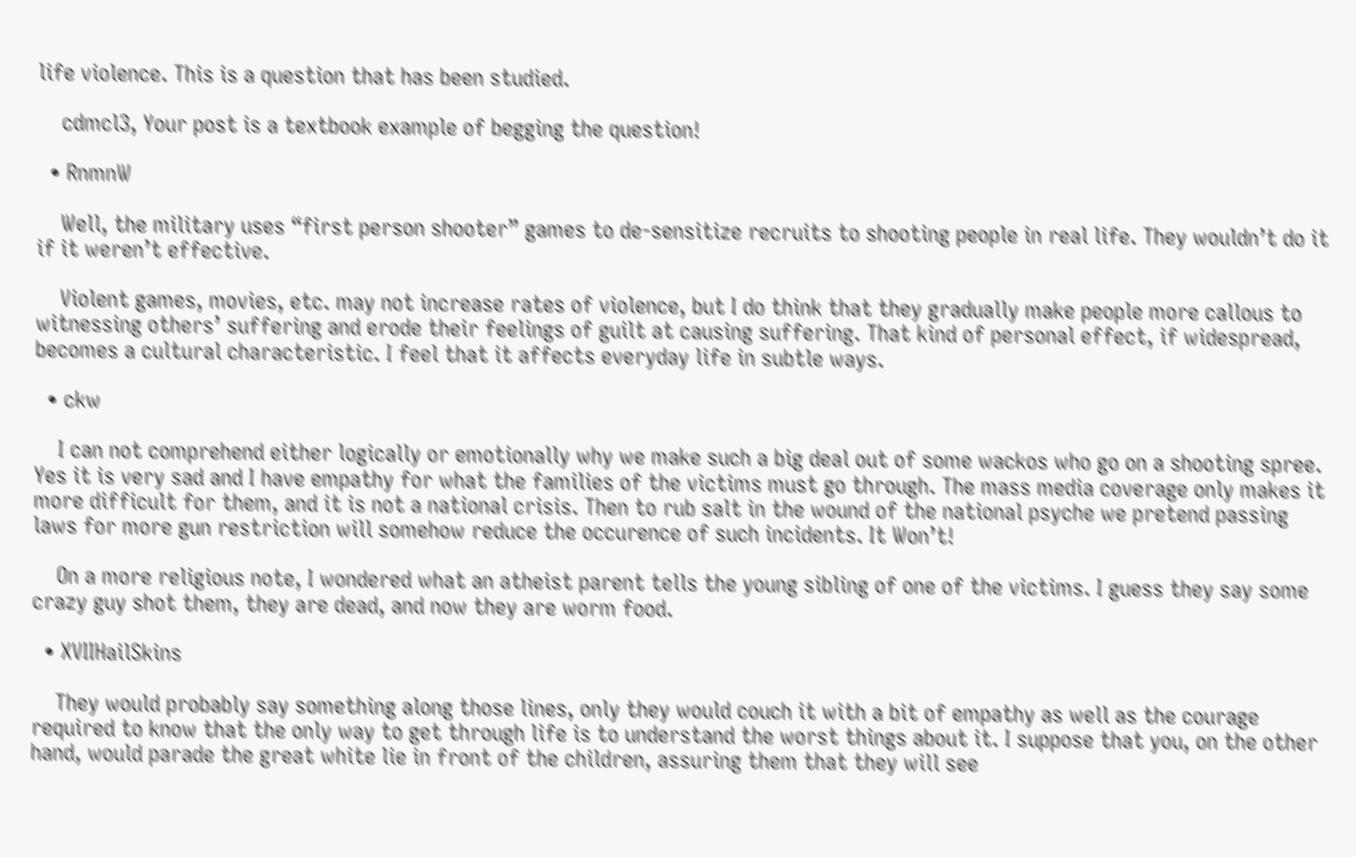life violence. This is a question that has been studied.

    cdmcl3, Your post is a textbook example of begging the question!

  • RnmnW

    Well, the military uses “first person shooter” games to de-sensitize recruits to shooting people in real life. They wouldn’t do it if it weren’t effective.

    Violent games, movies, etc. may not increase rates of violence, but I do think that they gradually make people more callous to witnessing others’ suffering and erode their feelings of guilt at causing suffering. That kind of personal effect, if widespread, becomes a cultural characteristic. I feel that it affects everyday life in subtle ways.

  • ckw

    I can not comprehend either logically or emotionally why we make such a big deal out of some wackos who go on a shooting spree. Yes it is very sad and I have empathy for what the families of the victims must go through. The mass media coverage only makes it more difficult for them, and it is not a national crisis. Then to rub salt in the wound of the national psyche we pretend passing laws for more gun restriction will somehow reduce the occurence of such incidents. It Won’t!

    On a more religious note, I wondered what an atheist parent tells the young sibling of one of the victims. I guess they say some crazy guy shot them, they are dead, and now they are worm food.

  • XVIIHailSkins

    They would probably say something along those lines, only they would couch it with a bit of empathy as well as the courage required to know that the only way to get through life is to understand the worst things about it. I suppose that you, on the other hand, would parade the great white lie in front of the children, assuring them that they will see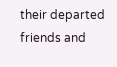their departed friends and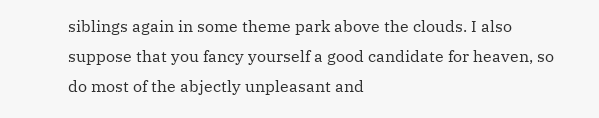siblings again in some theme park above the clouds. I also suppose that you fancy yourself a good candidate for heaven, so do most of the abjectly unpleasant and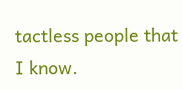tactless people that I know.